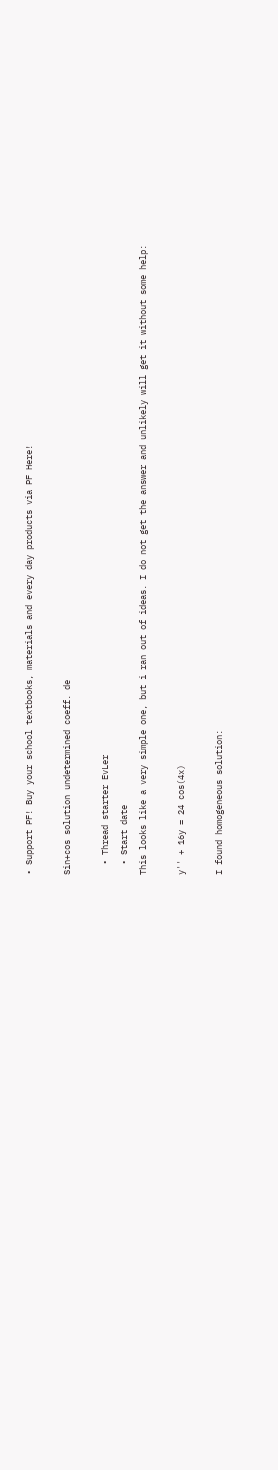• Support PF! Buy your school textbooks, materials and every day products via PF Here!

Sin+cos solution undetermined coeff. de

  • Thread starter EvLer
  • Start date
This looks like a very simple one, but i ran out of ideas. I do not get the answer and unlikely will get it without some help:

y'' + 16y = 24 cos(4x)

I found homogeneous solution: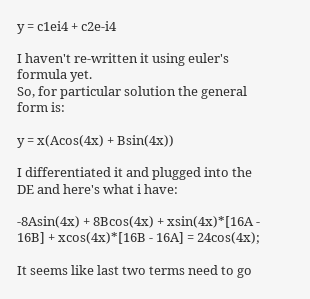y = c1ei4 + c2e-i4

I haven't re-written it using euler's formula yet.
So, for particular solution the general form is:

y = x(Acos(4x) + Bsin(4x))

I differentiated it and plugged into the DE and here's what i have:

-8Asin(4x) + 8Bcos(4x) + xsin(4x)*[16A - 16B] + xcos(4x)*[16B - 16A] = 24cos(4x);

It seems like last two terms need to go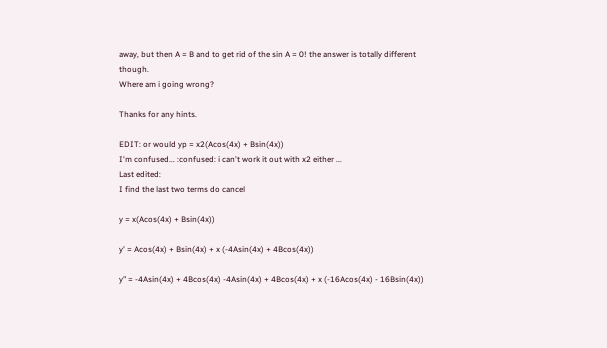away, but then A = B and to get rid of the sin A = 0! the answer is totally different though.
Where am i going wrong?

Thanks for any hints.

EDIT: or would yp = x2(Acos(4x) + Bsin(4x))
I'm confused... :confused: i can't work it out with x2 either ...
Last edited:
I find the last two terms do cancel

y = x(Acos(4x) + Bsin(4x))

y' = Acos(4x) + Bsin(4x) + x (-4Asin(4x) + 4Bcos(4x))

y" = -4Asin(4x) + 4Bcos(4x) -4Asin(4x) + 4Bcos(4x) + x (-16Acos(4x) - 16Bsin(4x))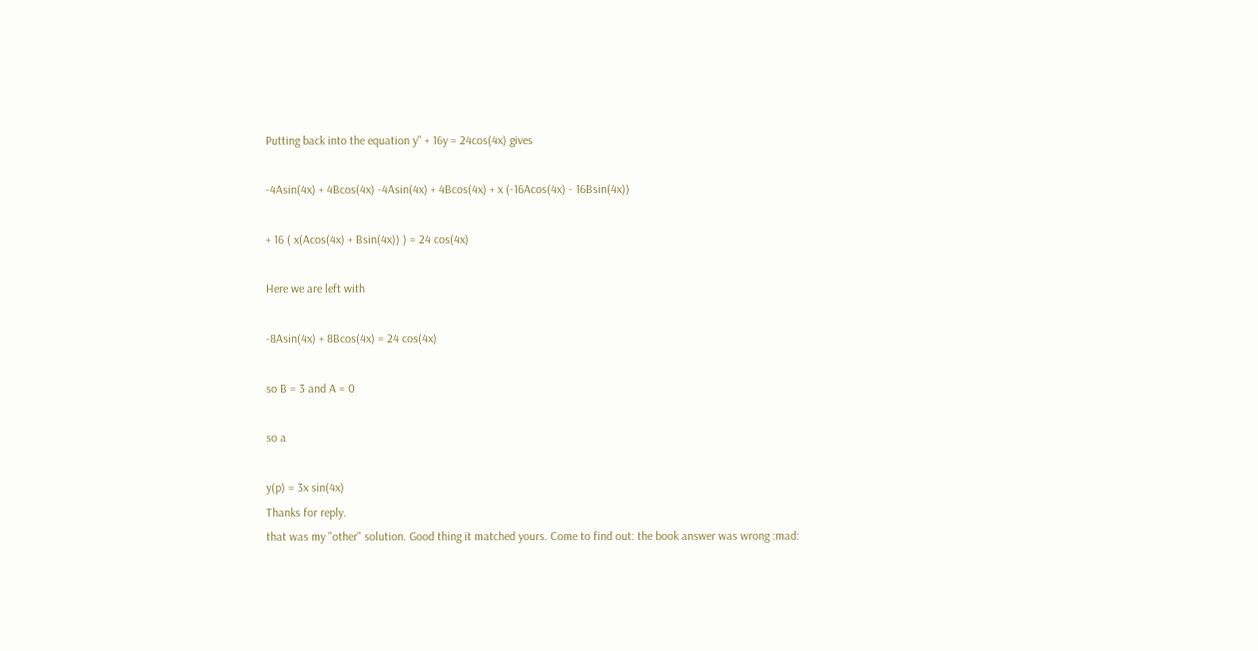Putting back into the equation y" + 16y = 24cos(4x) gives

-4Asin(4x) + 4Bcos(4x) -4Asin(4x) + 4Bcos(4x) + x (-16Acos(4x) - 16Bsin(4x))

+ 16 ( x(Acos(4x) + Bsin(4x)) ) = 24 cos(4x)

Here we are left with

-8Asin(4x) + 8Bcos(4x) = 24 cos(4x)

so B = 3 and A = 0

so a

y(p) = 3x sin(4x)
Thanks for reply.
that was my "other" solution. Good thing it matched yours. Come to find out: the book answer was wrong :mad: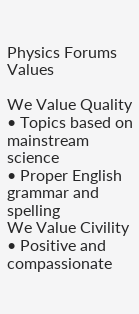Physics Forums Values

We Value Quality
• Topics based on mainstream science
• Proper English grammar and spelling
We Value Civility
• Positive and compassionate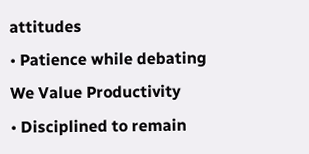attitudes
• Patience while debating
We Value Productivity
• Disciplined to remain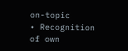on-topic
• Recognition of own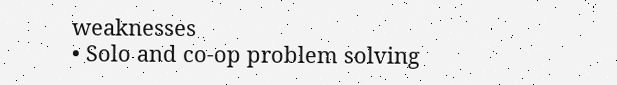weaknesses
• Solo and co-op problem solving